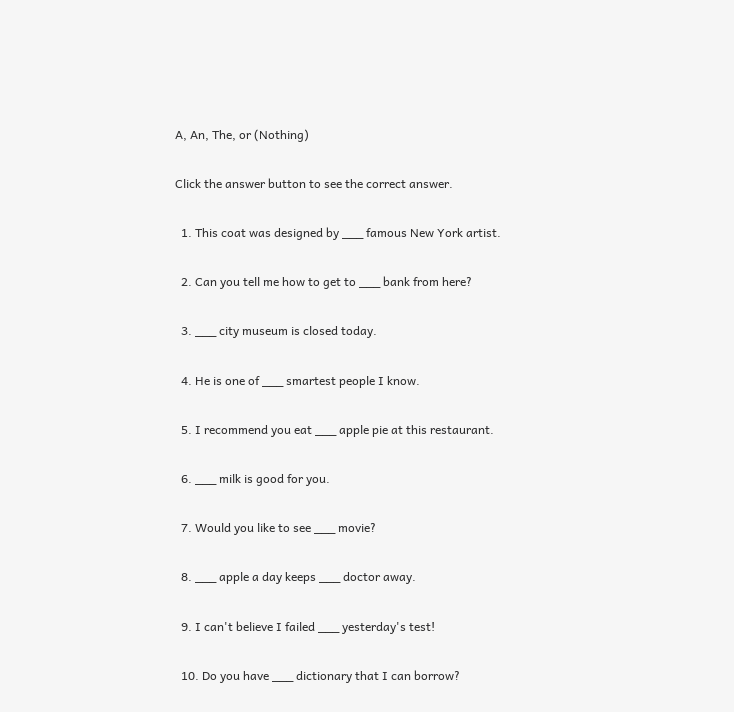A, An, The, or (Nothing)

Click the answer button to see the correct answer.

  1. This coat was designed by ___ famous New York artist.

  2. Can you tell me how to get to ___ bank from here?

  3. ___ city museum is closed today.

  4. He is one of ___ smartest people I know.

  5. I recommend you eat ___ apple pie at this restaurant.

  6. ___ milk is good for you.

  7. Would you like to see ___ movie?

  8. ___ apple a day keeps ___ doctor away.

  9. I can't believe I failed ___ yesterday's test!

  10. Do you have ___ dictionary that I can borrow?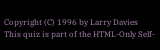Copyright (C) 1996 by Larry Davies
This quiz is part of the HTML-Only Self-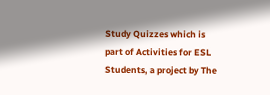Study Quizzes which is part of Activities for ESL Students, a project by The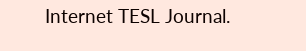Internet TESL Journal.